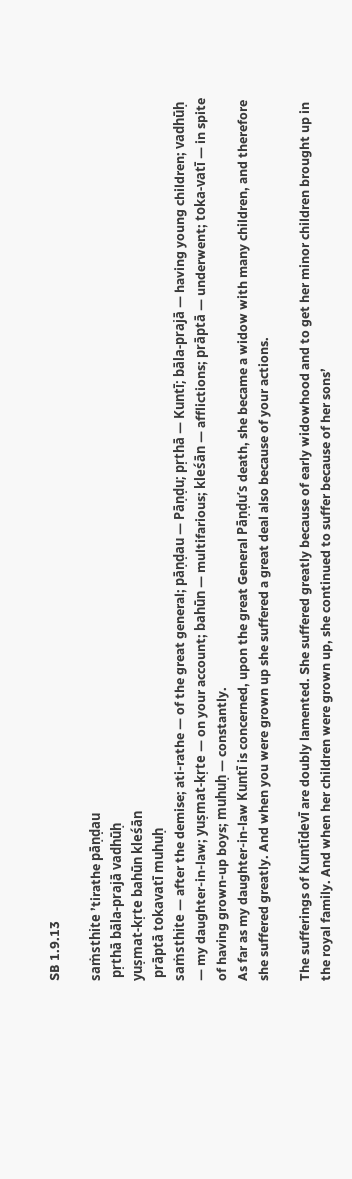SB 1.9.13

saṁsthite ’tirathe pāṇḍau
 pṛthā bāla-prajā vadhūḥ
yuṣmat-kṛte bahūn kleśān
 prāptā tokavatī muhuḥ
saṁsthite — after the demise; ati-rathe — of the great general; pāṇḍau — Pāṇḍu; pṛthā — Kuntī; bāla-prajā — having young children; vadhūḥ — my daughter-in-law; yuṣmat-kṛte — on your account; bahūn — multifarious; kleśān — afflictions; prāptā — underwent; toka-vatī — in spite of having grown-up boys; muhuḥ — constantly.
As far as my daughter-in-law Kuntī is concerned, upon the great General Pāṇḍu’s death, she became a widow with many children, and therefore she suffered greatly. And when you were grown up she suffered a great deal also because of your actions.

The sufferings of Kuntīdevī are doubly lamented. She suffered greatly because of early widowhood and to get her minor children brought up in the royal family. And when her children were grown up, she continued to suffer because of her sons’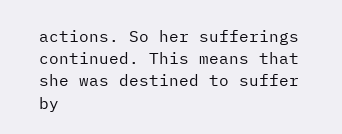actions. So her sufferings continued. This means that she was destined to suffer by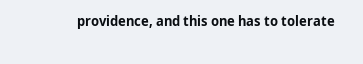providence, and this one has to tolerate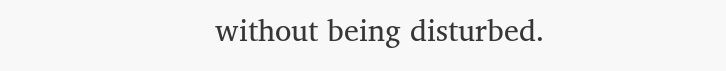without being disturbed.